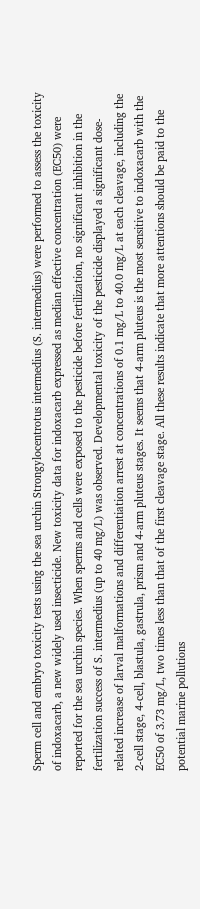Sperm cell and embryo toxicity tests using the sea urchin Strongylocentrotus intermedius (S. intermedius) were performed to assess the toxicity of indoxacarb, a new widely used insecticide. New toxicity data for indoxacarb expressed as median effective concentration (EC50) were reported for the sea urchin species. When sperms and cells were exposed to the pesticide before fertilization, no significant inhibition in the fertilization success of S. intermedius (up to 40 mg/L) was observed. Developmental toxicity of the pesticide displayed a significant dose-related increase of larval malformations and differentiation arrest at concentrations of 0.1 mg/L to 40.0 mg/L at each cleavage, including the 2-cell stage, 4-cell, blastula, gastrula, prism and 4-arm pluteus stages. It seems that 4-arm pluteus is the most sensitive to indoxacarb with the EC50 of 3.73 mg/L, two times less than that of the first cleavage stage. All these results indicate that more attentions should be paid to the potential marine pollutions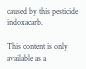caused by this pesticide indoxacarb.

This content is only available as a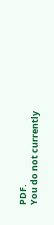PDF.
You do not currently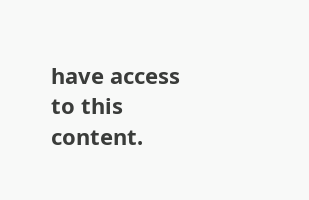have access to this content.